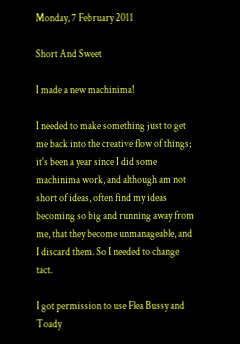Monday, 7 February 2011

Short And Sweet

I made a new machinima!

I needed to make something just to get me back into the creative flow of things; it's been a year since I did some machinima work, and although am not short of ideas, often find my ideas becoming so big and running away from me, that they become unmanageable, and I discard them. So I needed to change tact.

I got permission to use Flea Bussy and Toady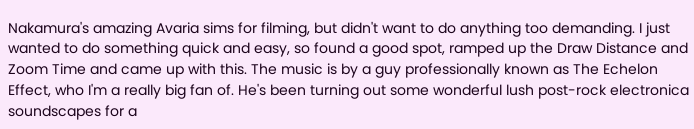Nakamura's amazing Avaria sims for filming, but didn't want to do anything too demanding. I just wanted to do something quick and easy, so found a good spot, ramped up the Draw Distance and Zoom Time and came up with this. The music is by a guy professionally known as The Echelon Effect, who I'm a really big fan of. He's been turning out some wonderful lush post-rock electronica soundscapes for a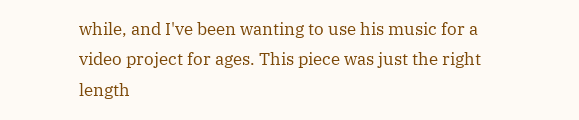while, and I've been wanting to use his music for a video project for ages. This piece was just the right length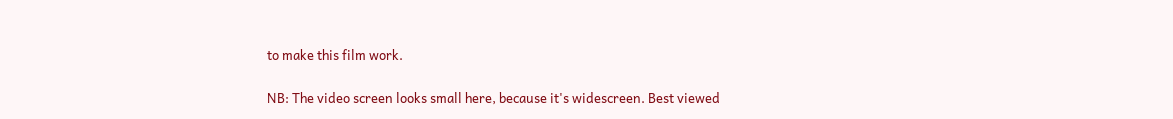to make this film work.

NB: The video screen looks small here, because it's widescreen. Best viewed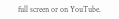full screen or on YouTube.